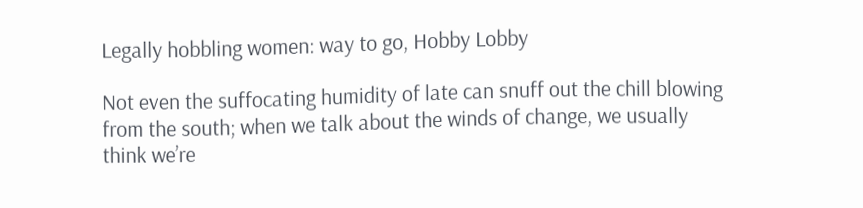Legally hobbling women: way to go, Hobby Lobby

Not even the suffocating humidity of late can snuff out the chill blowing from the south; when we talk about the winds of change, we usually think we’re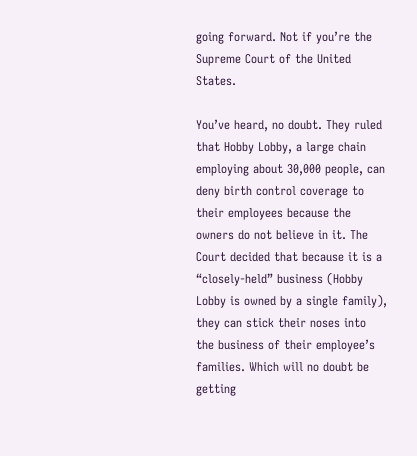going forward. Not if you’re the Supreme Court of the United States.

You’ve heard, no doubt. They ruled that Hobby Lobby, a large chain employing about 30,000 people, can deny birth control coverage to their employees because the owners do not believe in it. The Court decided that because it is a “closely-held” business (Hobby Lobby is owned by a single family), they can stick their noses into the business of their employee’s families. Which will no doubt be getting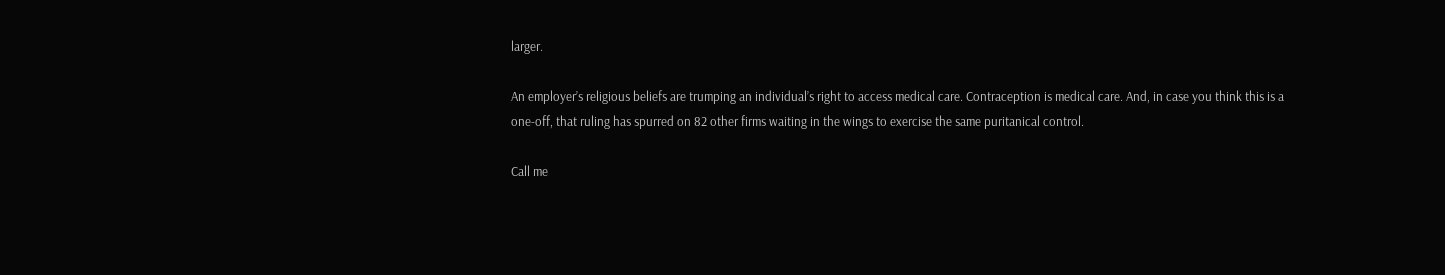larger.

An employer’s religious beliefs are trumping an individual’s right to access medical care. Contraception is medical care. And, in case you think this is a one-off, that ruling has spurred on 82 other firms waiting in the wings to exercise the same puritanical control.

Call me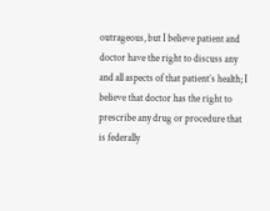outrageous, but I believe patient and doctor have the right to discuss any and all aspects of that patient’s health; I believe that doctor has the right to prescribe any drug or procedure that is federally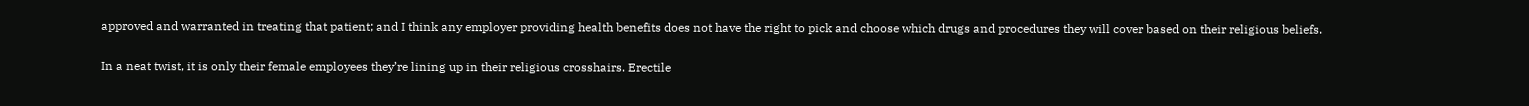approved and warranted in treating that patient; and I think any employer providing health benefits does not have the right to pick and choose which drugs and procedures they will cover based on their religious beliefs.

In a neat twist, it is only their female employees they’re lining up in their religious crosshairs. Erectile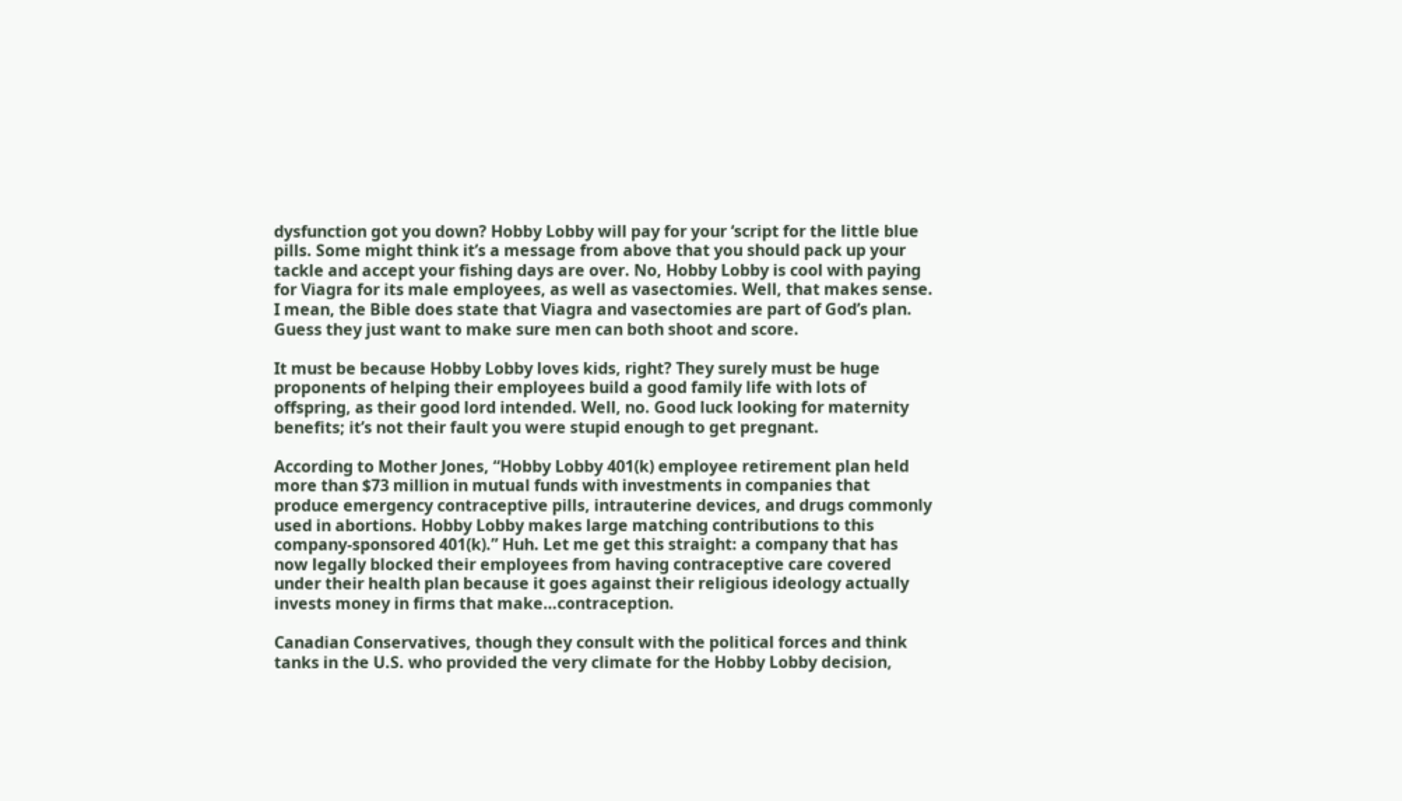dysfunction got you down? Hobby Lobby will pay for your ‘script for the little blue pills. Some might think it’s a message from above that you should pack up your tackle and accept your fishing days are over. No, Hobby Lobby is cool with paying for Viagra for its male employees, as well as vasectomies. Well, that makes sense. I mean, the Bible does state that Viagra and vasectomies are part of God’s plan. Guess they just want to make sure men can both shoot and score.

It must be because Hobby Lobby loves kids, right? They surely must be huge proponents of helping their employees build a good family life with lots of offspring, as their good lord intended. Well, no. Good luck looking for maternity benefits; it’s not their fault you were stupid enough to get pregnant.

According to Mother Jones, “Hobby Lobby 401(k) employee retirement plan held more than $73 million in mutual funds with investments in companies that produce emergency contraceptive pills, intrauterine devices, and drugs commonly used in abortions. Hobby Lobby makes large matching contributions to this company-sponsored 401(k).” Huh. Let me get this straight: a company that has now legally blocked their employees from having contraceptive care covered under their health plan because it goes against their religious ideology actually invests money in firms that make…contraception.

Canadian Conservatives, though they consult with the political forces and think tanks in the U.S. who provided the very climate for the Hobby Lobby decision,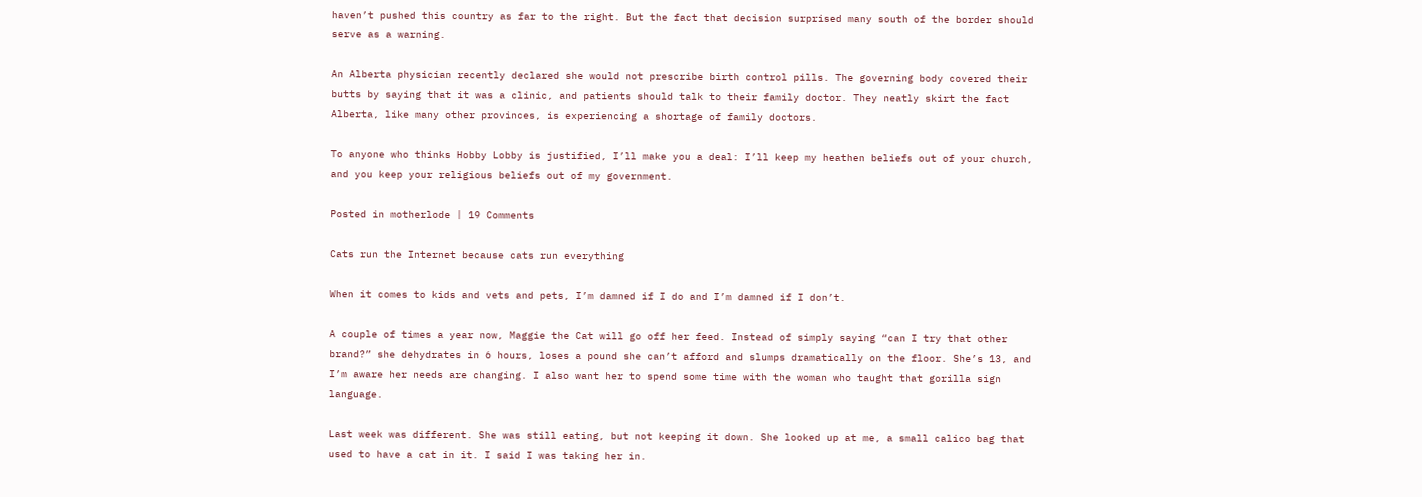haven’t pushed this country as far to the right. But the fact that decision surprised many south of the border should serve as a warning.

An Alberta physician recently declared she would not prescribe birth control pills. The governing body covered their butts by saying that it was a clinic, and patients should talk to their family doctor. They neatly skirt the fact Alberta, like many other provinces, is experiencing a shortage of family doctors.

To anyone who thinks Hobby Lobby is justified, I’ll make you a deal: I’ll keep my heathen beliefs out of your church, and you keep your religious beliefs out of my government.

Posted in motherlode | 19 Comments

Cats run the Internet because cats run everything

When it comes to kids and vets and pets, I’m damned if I do and I’m damned if I don’t.

A couple of times a year now, Maggie the Cat will go off her feed. Instead of simply saying “can I try that other brand?” she dehydrates in 6 hours, loses a pound she can’t afford and slumps dramatically on the floor. She’s 13, and I’m aware her needs are changing. I also want her to spend some time with the woman who taught that gorilla sign language.

Last week was different. She was still eating, but not keeping it down. She looked up at me, a small calico bag that used to have a cat in it. I said I was taking her in.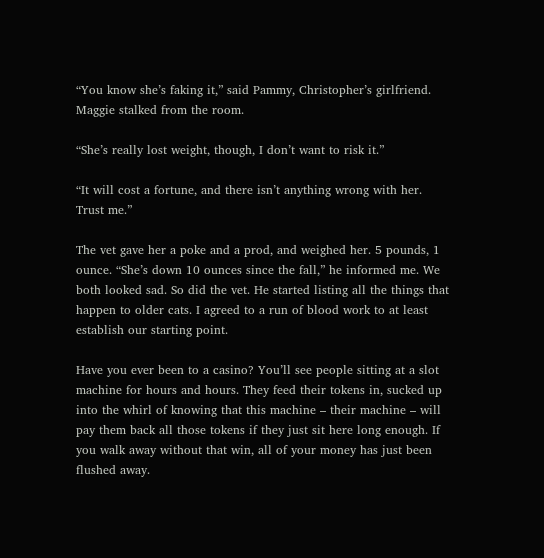“You know she’s faking it,” said Pammy, Christopher’s girlfriend. Maggie stalked from the room.

“She’s really lost weight, though, I don’t want to risk it.”

“It will cost a fortune, and there isn’t anything wrong with her. Trust me.”

The vet gave her a poke and a prod, and weighed her. 5 pounds, 1 ounce. “She’s down 10 ounces since the fall,” he informed me. We both looked sad. So did the vet. He started listing all the things that happen to older cats. I agreed to a run of blood work to at least establish our starting point.

Have you ever been to a casino? You’ll see people sitting at a slot machine for hours and hours. They feed their tokens in, sucked up into the whirl of knowing that this machine – their machine – will pay them back all those tokens if they just sit here long enough. If you walk away without that win, all of your money has just been flushed away.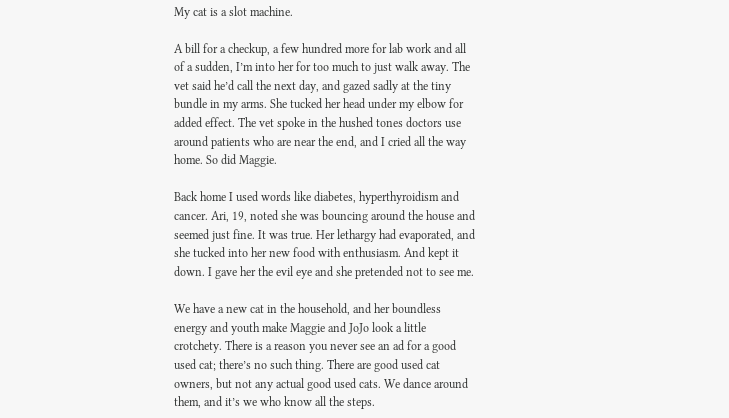My cat is a slot machine.

A bill for a checkup, a few hundred more for lab work and all of a sudden, I’m into her for too much to just walk away. The vet said he’d call the next day, and gazed sadly at the tiny bundle in my arms. She tucked her head under my elbow for added effect. The vet spoke in the hushed tones doctors use around patients who are near the end, and I cried all the way home. So did Maggie.

Back home I used words like diabetes, hyperthyroidism and cancer. Ari, 19, noted she was bouncing around the house and seemed just fine. It was true. Her lethargy had evaporated, and she tucked into her new food with enthusiasm. And kept it down. I gave her the evil eye and she pretended not to see me.

We have a new cat in the household, and her boundless energy and youth make Maggie and JoJo look a little crotchety. There is a reason you never see an ad for a good used cat; there’s no such thing. There are good used cat owners, but not any actual good used cats. We dance around them, and it’s we who know all the steps.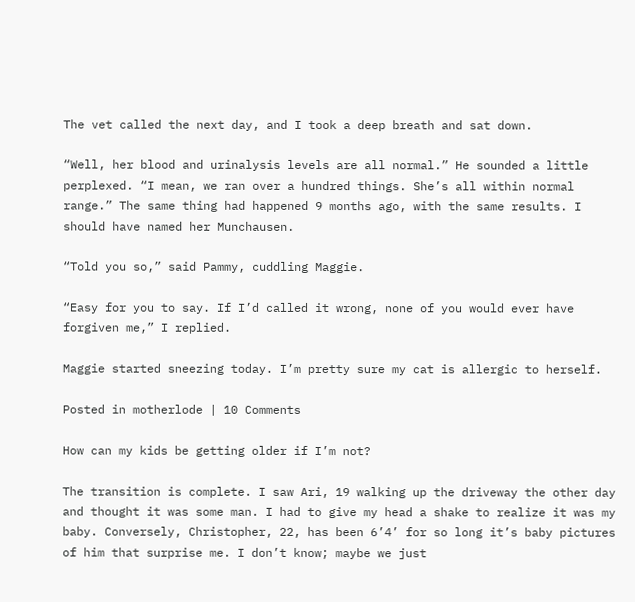The vet called the next day, and I took a deep breath and sat down.

“Well, her blood and urinalysis levels are all normal.” He sounded a little perplexed. “I mean, we ran over a hundred things. She’s all within normal range.” The same thing had happened 9 months ago, with the same results. I should have named her Munchausen.

“Told you so,” said Pammy, cuddling Maggie.

“Easy for you to say. If I’d called it wrong, none of you would ever have forgiven me,” I replied.

Maggie started sneezing today. I’m pretty sure my cat is allergic to herself.

Posted in motherlode | 10 Comments

How can my kids be getting older if I’m not?

The transition is complete. I saw Ari, 19 walking up the driveway the other day and thought it was some man. I had to give my head a shake to realize it was my baby. Conversely, Christopher, 22, has been 6’4’ for so long it’s baby pictures of him that surprise me. I don’t know; maybe we just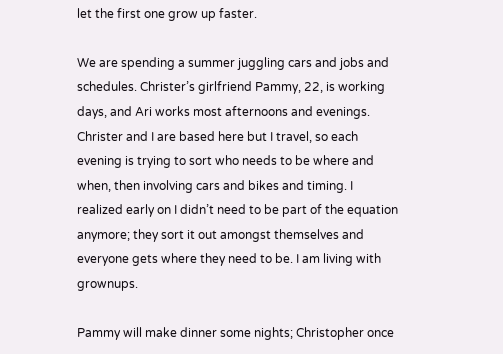let the first one grow up faster.

We are spending a summer juggling cars and jobs and schedules. Christer’s girlfriend Pammy, 22, is working days, and Ari works most afternoons and evenings. Christer and I are based here but I travel, so each evening is trying to sort who needs to be where and when, then involving cars and bikes and timing. I realized early on I didn’t need to be part of the equation anymore; they sort it out amongst themselves and everyone gets where they need to be. I am living with grownups.

Pammy will make dinner some nights; Christopher once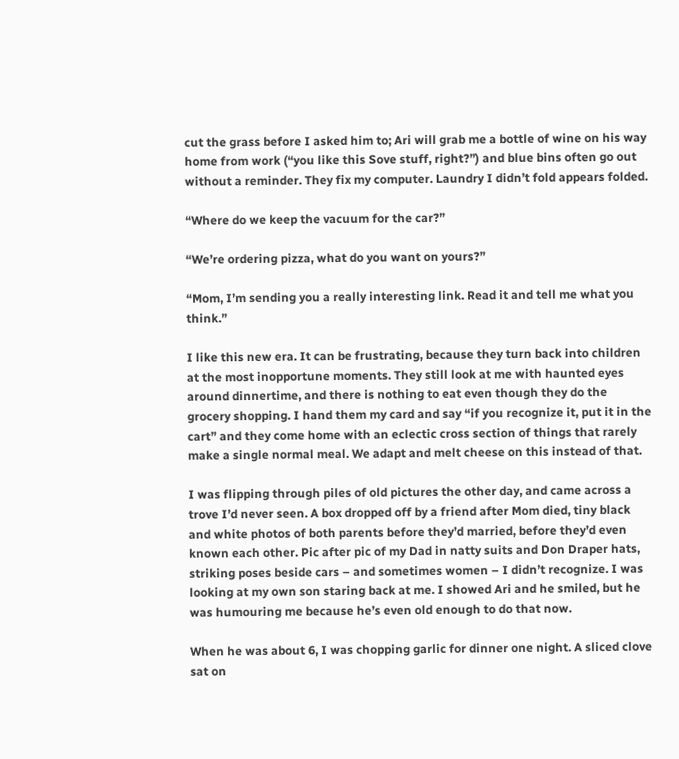cut the grass before I asked him to; Ari will grab me a bottle of wine on his way home from work (“you like this Sove stuff, right?”) and blue bins often go out without a reminder. They fix my computer. Laundry I didn’t fold appears folded.

“Where do we keep the vacuum for the car?”

“We’re ordering pizza, what do you want on yours?”

“Mom, I’m sending you a really interesting link. Read it and tell me what you think.”

I like this new era. It can be frustrating, because they turn back into children at the most inopportune moments. They still look at me with haunted eyes around dinnertime, and there is nothing to eat even though they do the grocery shopping. I hand them my card and say “if you recognize it, put it in the cart” and they come home with an eclectic cross section of things that rarely make a single normal meal. We adapt and melt cheese on this instead of that.

I was flipping through piles of old pictures the other day, and came across a trove I’d never seen. A box dropped off by a friend after Mom died, tiny black and white photos of both parents before they’d married, before they’d even known each other. Pic after pic of my Dad in natty suits and Don Draper hats, striking poses beside cars – and sometimes women – I didn’t recognize. I was looking at my own son staring back at me. I showed Ari and he smiled, but he was humouring me because he’s even old enough to do that now.

When he was about 6, I was chopping garlic for dinner one night. A sliced clove sat on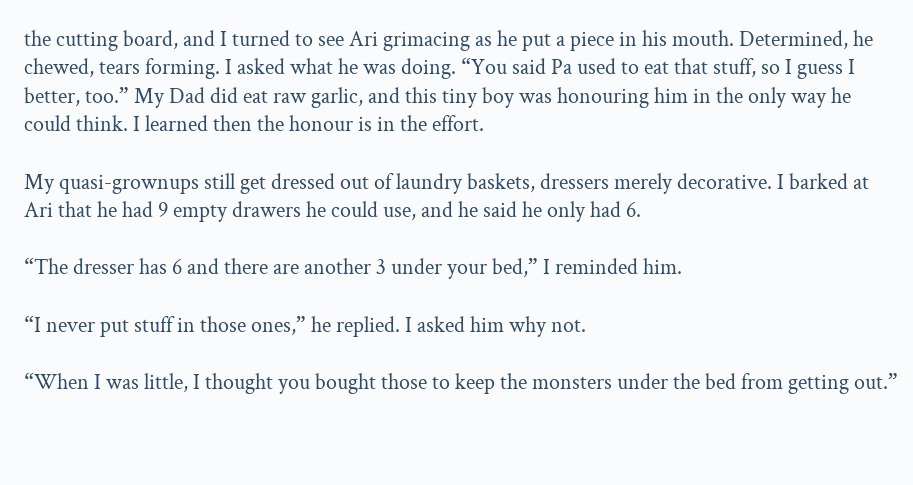the cutting board, and I turned to see Ari grimacing as he put a piece in his mouth. Determined, he chewed, tears forming. I asked what he was doing. “You said Pa used to eat that stuff, so I guess I better, too.” My Dad did eat raw garlic, and this tiny boy was honouring him in the only way he could think. I learned then the honour is in the effort.

My quasi-grownups still get dressed out of laundry baskets, dressers merely decorative. I barked at Ari that he had 9 empty drawers he could use, and he said he only had 6.

“The dresser has 6 and there are another 3 under your bed,” I reminded him.

“I never put stuff in those ones,” he replied. I asked him why not.

“When I was little, I thought you bought those to keep the monsters under the bed from getting out.”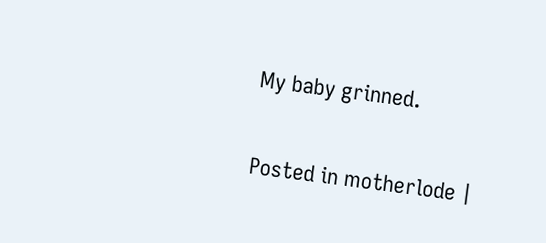My baby grinned.

Posted in motherlode |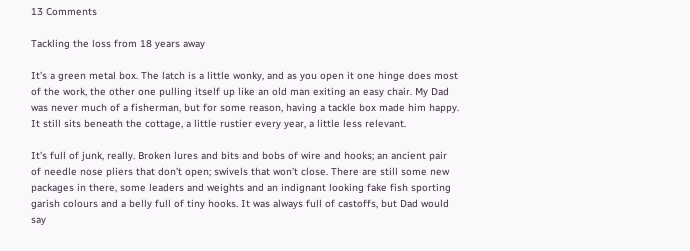13 Comments

Tackling the loss from 18 years away

It’s a green metal box. The latch is a little wonky, and as you open it one hinge does most of the work, the other one pulling itself up like an old man exiting an easy chair. My Dad was never much of a fisherman, but for some reason, having a tackle box made him happy. It still sits beneath the cottage, a little rustier every year, a little less relevant.

It’s full of junk, really. Broken lures and bits and bobs of wire and hooks; an ancient pair of needle nose pliers that don’t open; swivels that won’t close. There are still some new packages in there, some leaders and weights and an indignant looking fake fish sporting garish colours and a belly full of tiny hooks. It was always full of castoffs, but Dad would say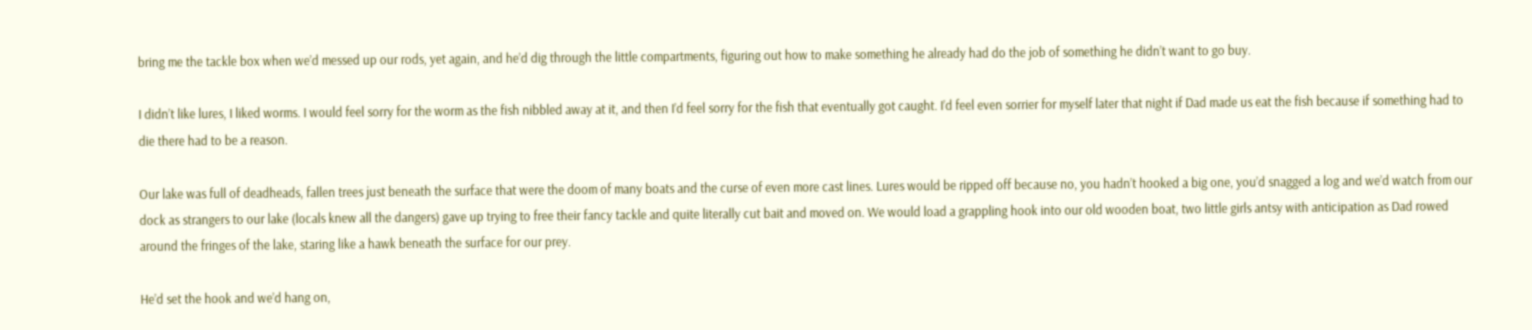bring me the tackle box when we’d messed up our rods, yet again, and he’d dig through the little compartments, figuring out how to make something he already had do the job of something he didn’t want to go buy.

I didn’t like lures, I liked worms. I would feel sorry for the worm as the fish nibbled away at it, and then I’d feel sorry for the fish that eventually got caught. I’d feel even sorrier for myself later that night if Dad made us eat the fish because if something had to die there had to be a reason.

Our lake was full of deadheads, fallen trees just beneath the surface that were the doom of many boats and the curse of even more cast lines. Lures would be ripped off because no, you hadn’t hooked a big one, you’d snagged a log and we’d watch from our dock as strangers to our lake (locals knew all the dangers) gave up trying to free their fancy tackle and quite literally cut bait and moved on. We would load a grappling hook into our old wooden boat, two little girls antsy with anticipation as Dad rowed around the fringes of the lake, staring like a hawk beneath the surface for our prey.

He’d set the hook and we’d hang on,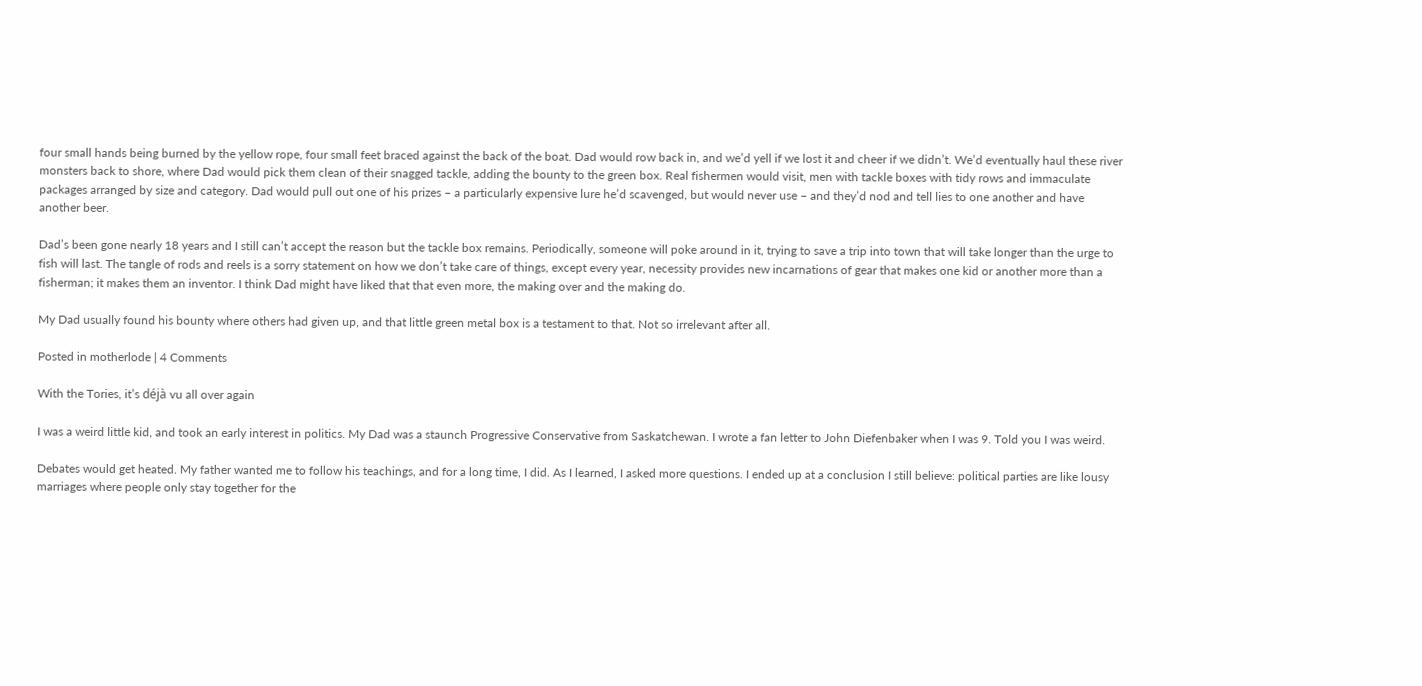four small hands being burned by the yellow rope, four small feet braced against the back of the boat. Dad would row back in, and we’d yell if we lost it and cheer if we didn’t. We’d eventually haul these river monsters back to shore, where Dad would pick them clean of their snagged tackle, adding the bounty to the green box. Real fishermen would visit, men with tackle boxes with tidy rows and immaculate packages arranged by size and category. Dad would pull out one of his prizes – a particularly expensive lure he’d scavenged, but would never use – and they’d nod and tell lies to one another and have another beer.

Dad’s been gone nearly 18 years and I still can’t accept the reason but the tackle box remains. Periodically, someone will poke around in it, trying to save a trip into town that will take longer than the urge to fish will last. The tangle of rods and reels is a sorry statement on how we don’t take care of things, except every year, necessity provides new incarnations of gear that makes one kid or another more than a fisherman; it makes them an inventor. I think Dad might have liked that that even more, the making over and the making do.

My Dad usually found his bounty where others had given up, and that little green metal box is a testament to that. Not so irrelevant after all.

Posted in motherlode | 4 Comments

With the Tories, it’s déjà vu all over again

I was a weird little kid, and took an early interest in politics. My Dad was a staunch Progressive Conservative from Saskatchewan. I wrote a fan letter to John Diefenbaker when I was 9. Told you I was weird.

Debates would get heated. My father wanted me to follow his teachings, and for a long time, I did. As I learned, I asked more questions. I ended up at a conclusion I still believe: political parties are like lousy marriages where people only stay together for the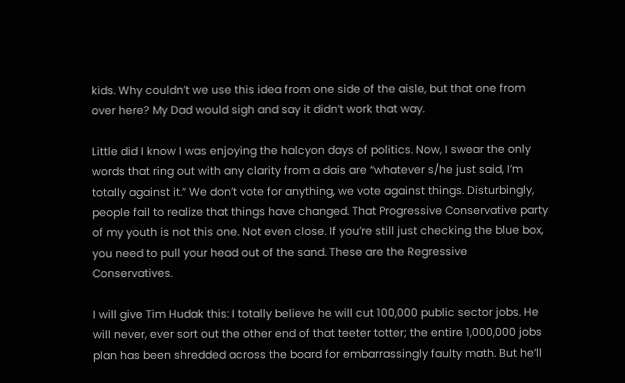kids. Why couldn’t we use this idea from one side of the aisle, but that one from over here? My Dad would sigh and say it didn’t work that way.

Little did I know I was enjoying the halcyon days of politics. Now, I swear the only words that ring out with any clarity from a dais are “whatever s/he just said, I’m totally against it.” We don’t vote for anything, we vote against things. Disturbingly, people fail to realize that things have changed. That Progressive Conservative party of my youth is not this one. Not even close. If you’re still just checking the blue box, you need to pull your head out of the sand. These are the Regressive Conservatives.

I will give Tim Hudak this: I totally believe he will cut 100,000 public sector jobs. He will never, ever sort out the other end of that teeter totter; the entire 1,000,000 jobs plan has been shredded across the board for embarrassingly faulty math. But he’ll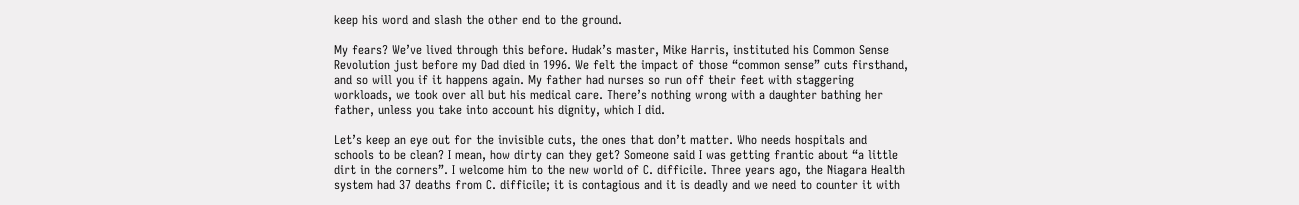keep his word and slash the other end to the ground.

My fears? We’ve lived through this before. Hudak’s master, Mike Harris, instituted his Common Sense Revolution just before my Dad died in 1996. We felt the impact of those “common sense” cuts firsthand, and so will you if it happens again. My father had nurses so run off their feet with staggering workloads, we took over all but his medical care. There’s nothing wrong with a daughter bathing her father, unless you take into account his dignity, which I did.

Let’s keep an eye out for the invisible cuts, the ones that don’t matter. Who needs hospitals and schools to be clean? I mean, how dirty can they get? Someone said I was getting frantic about “a little dirt in the corners”. I welcome him to the new world of C. difficile. Three years ago, the Niagara Health system had 37 deaths from C. difficile; it is contagious and it is deadly and we need to counter it with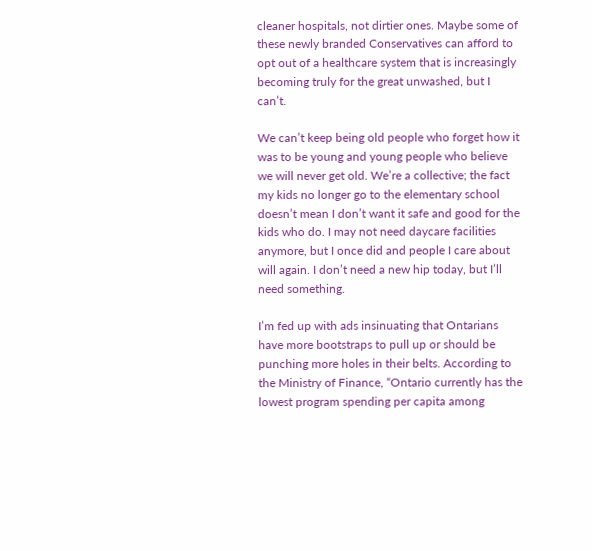cleaner hospitals, not dirtier ones. Maybe some of these newly branded Conservatives can afford to opt out of a healthcare system that is increasingly becoming truly for the great unwashed, but I can’t.

We can’t keep being old people who forget how it was to be young and young people who believe we will never get old. We’re a collective; the fact my kids no longer go to the elementary school doesn’t mean I don’t want it safe and good for the kids who do. I may not need daycare facilities anymore, but I once did and people I care about will again. I don’t need a new hip today, but I’ll need something.

I’m fed up with ads insinuating that Ontarians have more bootstraps to pull up or should be punching more holes in their belts. According to the Ministry of Finance, “Ontario currently has the lowest program spending per capita among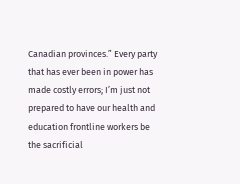Canadian provinces.” Every party that has ever been in power has made costly errors; I’m just not prepared to have our health and education frontline workers be the sacrificial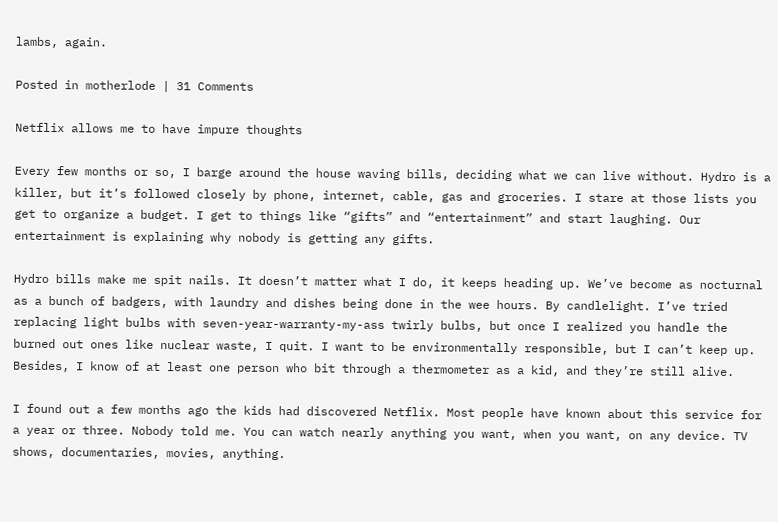lambs, again.

Posted in motherlode | 31 Comments

Netflix allows me to have impure thoughts

Every few months or so, I barge around the house waving bills, deciding what we can live without. Hydro is a killer, but it’s followed closely by phone, internet, cable, gas and groceries. I stare at those lists you get to organize a budget. I get to things like “gifts” and “entertainment” and start laughing. Our entertainment is explaining why nobody is getting any gifts.

Hydro bills make me spit nails. It doesn’t matter what I do, it keeps heading up. We’ve become as nocturnal as a bunch of badgers, with laundry and dishes being done in the wee hours. By candlelight. I’ve tried replacing light bulbs with seven-year-warranty-my-ass twirly bulbs, but once I realized you handle the burned out ones like nuclear waste, I quit. I want to be environmentally responsible, but I can’t keep up. Besides, I know of at least one person who bit through a thermometer as a kid, and they’re still alive.

I found out a few months ago the kids had discovered Netflix. Most people have known about this service for a year or three. Nobody told me. You can watch nearly anything you want, when you want, on any device. TV shows, documentaries, movies, anything.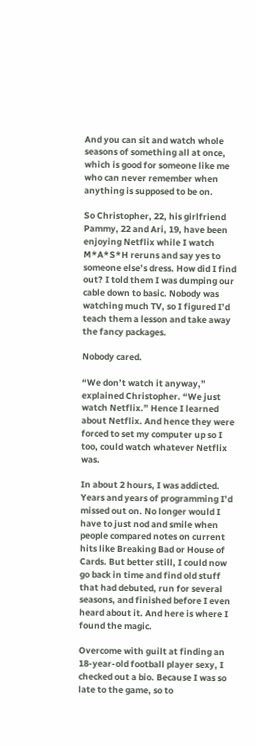And you can sit and watch whole seasons of something all at once, which is good for someone like me who can never remember when anything is supposed to be on.

So Christopher, 22, his girlfriend Pammy, 22 and Ari, 19, have been enjoying Netflix while I watch M*A*S*H reruns and say yes to someone else’s dress. How did I find out? I told them I was dumping our cable down to basic. Nobody was watching much TV, so I figured I’d teach them a lesson and take away the fancy packages.

Nobody cared.

“We don’t watch it anyway,” explained Christopher. “We just watch Netflix.” Hence I learned about Netflix. And hence they were forced to set my computer up so I too, could watch whatever Netflix was.

In about 2 hours, I was addicted. Years and years of programming I’d missed out on. No longer would I have to just nod and smile when people compared notes on current hits like Breaking Bad or House of Cards. But better still, I could now go back in time and find old stuff that had debuted, run for several seasons, and finished before I even heard about it. And here is where I found the magic.

Overcome with guilt at finding an 18-year-old football player sexy, I checked out a bio. Because I was so late to the game, so to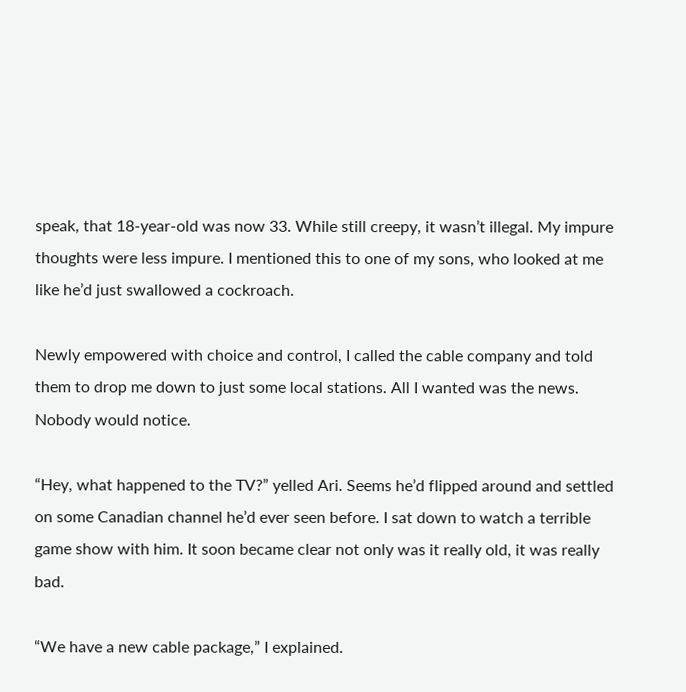speak, that 18-year-old was now 33. While still creepy, it wasn’t illegal. My impure thoughts were less impure. I mentioned this to one of my sons, who looked at me like he’d just swallowed a cockroach.

Newly empowered with choice and control, I called the cable company and told them to drop me down to just some local stations. All I wanted was the news. Nobody would notice.

“Hey, what happened to the TV?” yelled Ari. Seems he’d flipped around and settled on some Canadian channel he’d ever seen before. I sat down to watch a terrible game show with him. It soon became clear not only was it really old, it was really bad.

“We have a new cable package,” I explained.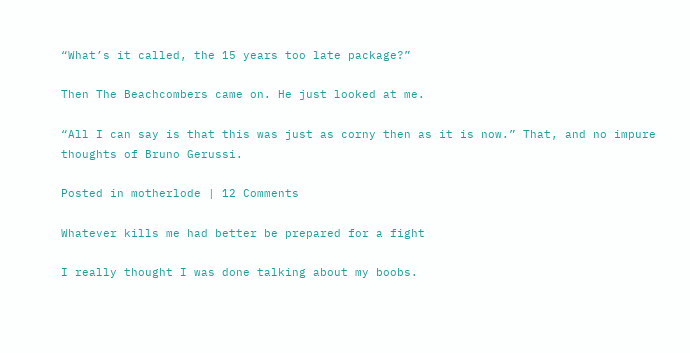“What’s it called, the 15 years too late package?”

Then The Beachcombers came on. He just looked at me.

“All I can say is that this was just as corny then as it is now.” That, and no impure thoughts of Bruno Gerussi.

Posted in motherlode | 12 Comments

Whatever kills me had better be prepared for a fight

I really thought I was done talking about my boobs.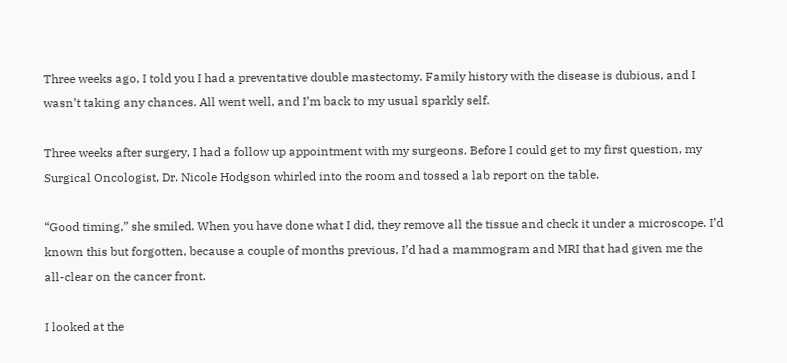Three weeks ago, I told you I had a preventative double mastectomy. Family history with the disease is dubious, and I wasn’t taking any chances. All went well, and I’m back to my usual sparkly self.

Three weeks after surgery, I had a follow up appointment with my surgeons. Before I could get to my first question, my Surgical Oncologist, Dr. Nicole Hodgson whirled into the room and tossed a lab report on the table.

“Good timing,” she smiled. When you have done what I did, they remove all the tissue and check it under a microscope. I’d known this but forgotten, because a couple of months previous, I’d had a mammogram and MRI that had given me the all-clear on the cancer front.

I looked at the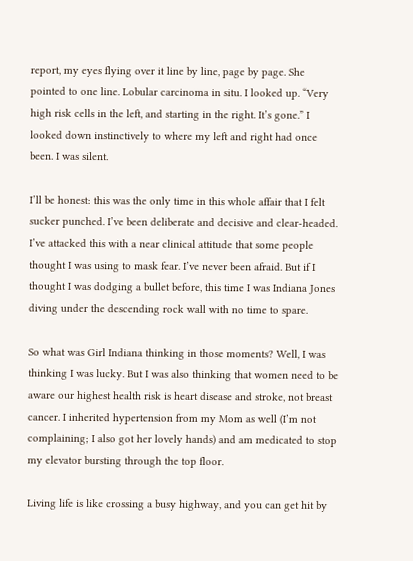report, my eyes flying over it line by line, page by page. She pointed to one line. Lobular carcinoma in situ. I looked up. “Very high risk cells in the left, and starting in the right. It’s gone.” I looked down instinctively to where my left and right had once been. I was silent.

I’ll be honest: this was the only time in this whole affair that I felt sucker punched. I’ve been deliberate and decisive and clear-headed. I’ve attacked this with a near clinical attitude that some people thought I was using to mask fear. I’ve never been afraid. But if I thought I was dodging a bullet before, this time I was Indiana Jones diving under the descending rock wall with no time to spare.

So what was Girl Indiana thinking in those moments? Well, I was thinking I was lucky. But I was also thinking that women need to be aware our highest health risk is heart disease and stroke, not breast cancer. I inherited hypertension from my Mom as well (I’m not complaining; I also got her lovely hands) and am medicated to stop my elevator bursting through the top floor.

Living life is like crossing a busy highway, and you can get hit by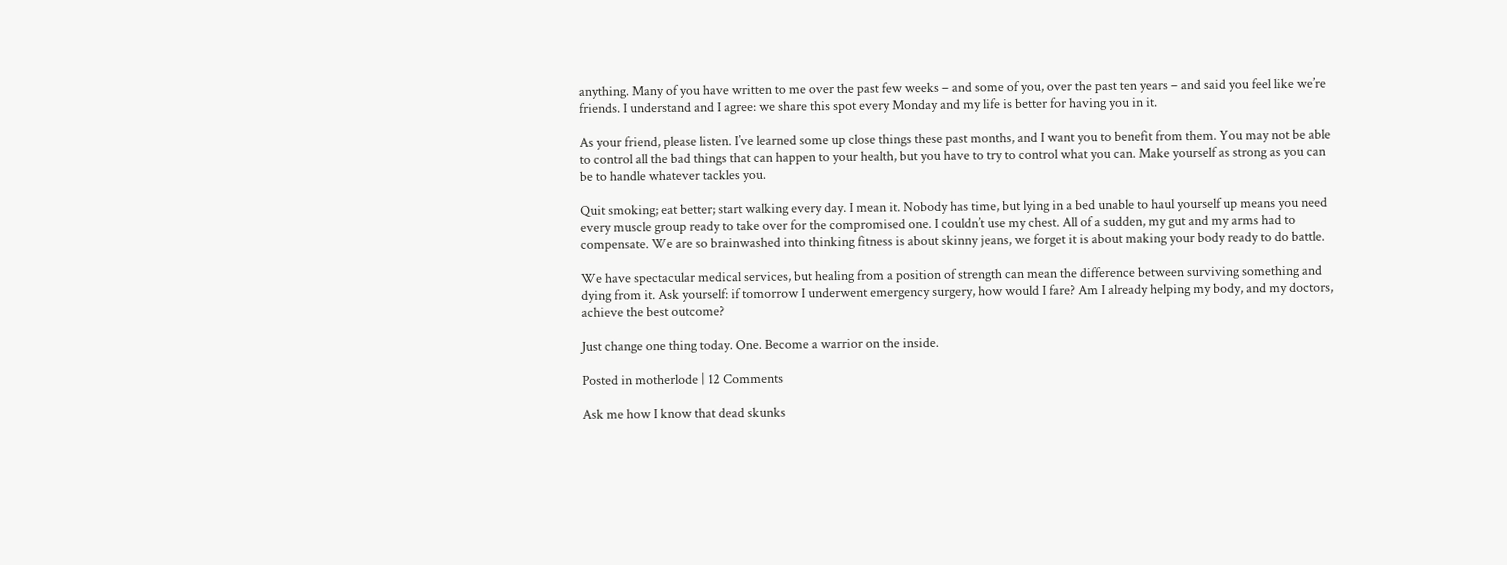anything. Many of you have written to me over the past few weeks – and some of you, over the past ten years – and said you feel like we’re friends. I understand and I agree: we share this spot every Monday and my life is better for having you in it.

As your friend, please listen. I’ve learned some up close things these past months, and I want you to benefit from them. You may not be able to control all the bad things that can happen to your health, but you have to try to control what you can. Make yourself as strong as you can be to handle whatever tackles you.

Quit smoking; eat better; start walking every day. I mean it. Nobody has time, but lying in a bed unable to haul yourself up means you need every muscle group ready to take over for the compromised one. I couldn’t use my chest. All of a sudden, my gut and my arms had to compensate. We are so brainwashed into thinking fitness is about skinny jeans, we forget it is about making your body ready to do battle.

We have spectacular medical services, but healing from a position of strength can mean the difference between surviving something and dying from it. Ask yourself: if tomorrow I underwent emergency surgery, how would I fare? Am I already helping my body, and my doctors, achieve the best outcome?

Just change one thing today. One. Become a warrior on the inside.

Posted in motherlode | 12 Comments

Ask me how I know that dead skunks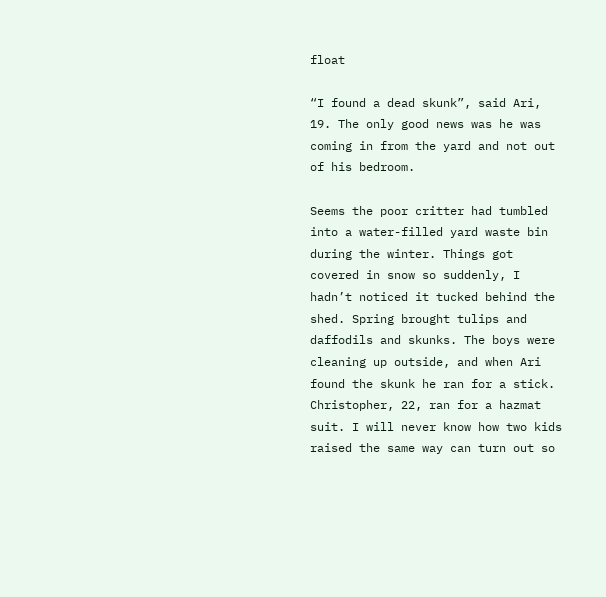float

“I found a dead skunk”, said Ari, 19. The only good news was he was coming in from the yard and not out of his bedroom.

Seems the poor critter had tumbled into a water-filled yard waste bin during the winter. Things got covered in snow so suddenly, I hadn’t noticed it tucked behind the shed. Spring brought tulips and daffodils and skunks. The boys were cleaning up outside, and when Ari found the skunk he ran for a stick. Christopher, 22, ran for a hazmat suit. I will never know how two kids raised the same way can turn out so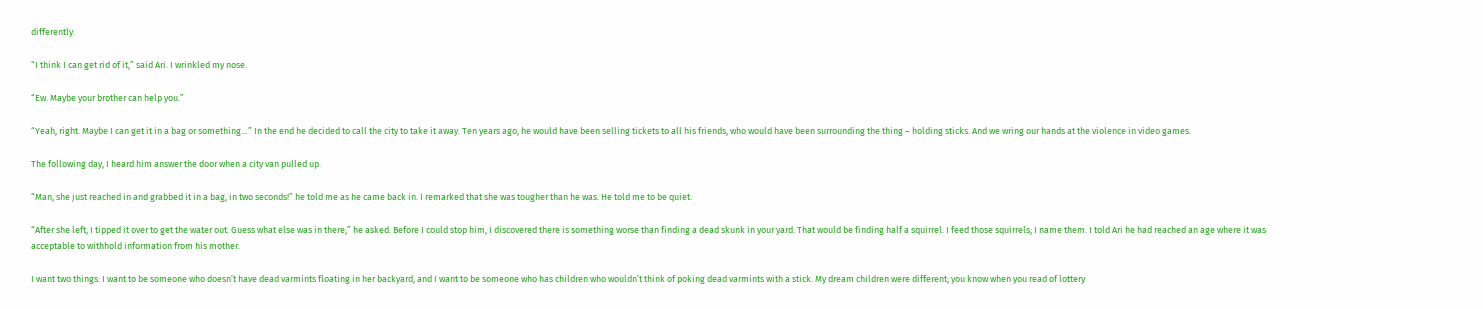differently.

“I think I can get rid of it,” said Ari. I wrinkled my nose.

“Ew. Maybe your brother can help you.”

“Yeah, right. Maybe I can get it in a bag or something…” In the end he decided to call the city to take it away. Ten years ago, he would have been selling tickets to all his friends, who would have been surrounding the thing – holding sticks. And we wring our hands at the violence in video games.

The following day, I heard him answer the door when a city van pulled up.

“Man, she just reached in and grabbed it in a bag, in two seconds!” he told me as he came back in. I remarked that she was tougher than he was. He told me to be quiet.

“After she left, I tipped it over to get the water out. Guess what else was in there,” he asked. Before I could stop him, I discovered there is something worse than finding a dead skunk in your yard. That would be finding half a squirrel. I feed those squirrels; I name them. I told Ari he had reached an age where it was acceptable to withhold information from his mother.

I want two things: I want to be someone who doesn’t have dead varmints floating in her backyard, and I want to be someone who has children who wouldn’t think of poking dead varmints with a stick. My dream children were different; you know when you read of lottery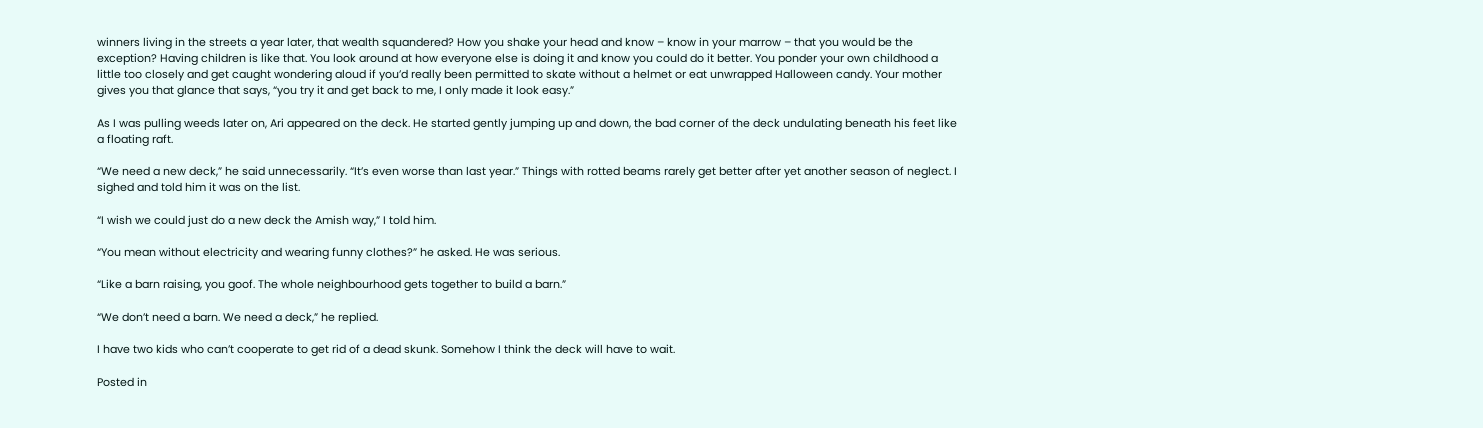winners living in the streets a year later, that wealth squandered? How you shake your head and know – know in your marrow – that you would be the exception? Having children is like that. You look around at how everyone else is doing it and know you could do it better. You ponder your own childhood a little too closely and get caught wondering aloud if you’d really been permitted to skate without a helmet or eat unwrapped Halloween candy. Your mother gives you that glance that says, “you try it and get back to me, I only made it look easy.”

As I was pulling weeds later on, Ari appeared on the deck. He started gently jumping up and down, the bad corner of the deck undulating beneath his feet like a floating raft.

“We need a new deck,” he said unnecessarily. “It’s even worse than last year.” Things with rotted beams rarely get better after yet another season of neglect. I sighed and told him it was on the list.

“I wish we could just do a new deck the Amish way,” I told him.

“You mean without electricity and wearing funny clothes?” he asked. He was serious.

“Like a barn raising, you goof. The whole neighbourhood gets together to build a barn.”

“We don’t need a barn. We need a deck,” he replied.

I have two kids who can’t cooperate to get rid of a dead skunk. Somehow I think the deck will have to wait.

Posted in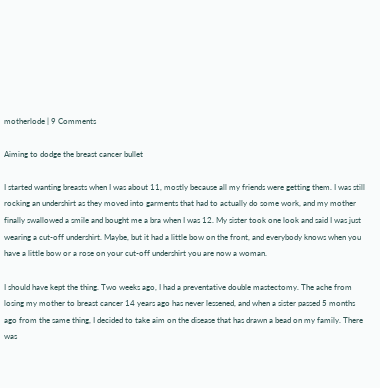motherlode | 9 Comments

Aiming to dodge the breast cancer bullet

I started wanting breasts when I was about 11, mostly because all my friends were getting them. I was still rocking an undershirt as they moved into garments that had to actually do some work, and my mother finally swallowed a smile and bought me a bra when I was 12. My sister took one look and said I was just wearing a cut-off undershirt. Maybe, but it had a little bow on the front, and everybody knows when you have a little bow or a rose on your cut-off undershirt you are now a woman.

I should have kept the thing. Two weeks ago, I had a preventative double mastectomy. The ache from losing my mother to breast cancer 14 years ago has never lessened, and when a sister passed 5 months ago from the same thing, I decided to take aim on the disease that has drawn a bead on my family. There was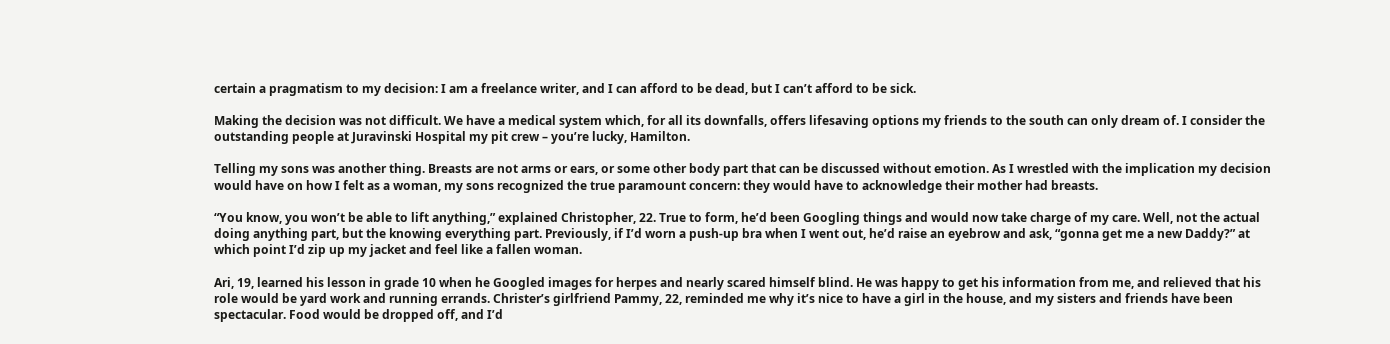certain a pragmatism to my decision: I am a freelance writer, and I can afford to be dead, but I can’t afford to be sick.

Making the decision was not difficult. We have a medical system which, for all its downfalls, offers lifesaving options my friends to the south can only dream of. I consider the outstanding people at Juravinski Hospital my pit crew – you’re lucky, Hamilton.

Telling my sons was another thing. Breasts are not arms or ears, or some other body part that can be discussed without emotion. As I wrestled with the implication my decision would have on how I felt as a woman, my sons recognized the true paramount concern: they would have to acknowledge their mother had breasts.

“You know, you won’t be able to lift anything,” explained Christopher, 22. True to form, he’d been Googling things and would now take charge of my care. Well, not the actual doing anything part, but the knowing everything part. Previously, if I’d worn a push-up bra when I went out, he’d raise an eyebrow and ask, “gonna get me a new Daddy?” at which point I’d zip up my jacket and feel like a fallen woman.

Ari, 19, learned his lesson in grade 10 when he Googled images for herpes and nearly scared himself blind. He was happy to get his information from me, and relieved that his role would be yard work and running errands. Christer’s girlfriend Pammy, 22, reminded me why it’s nice to have a girl in the house, and my sisters and friends have been spectacular. Food would be dropped off, and I’d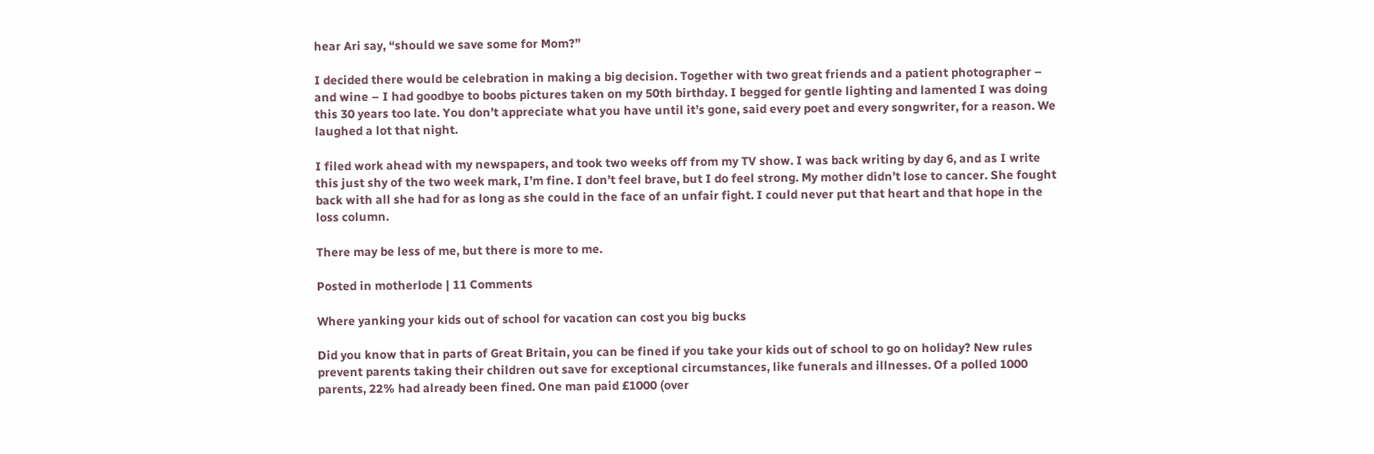hear Ari say, “should we save some for Mom?”

I decided there would be celebration in making a big decision. Together with two great friends and a patient photographer – and wine – I had goodbye to boobs pictures taken on my 50th birthday. I begged for gentle lighting and lamented I was doing this 30 years too late. You don’t appreciate what you have until it’s gone, said every poet and every songwriter, for a reason. We laughed a lot that night.

I filed work ahead with my newspapers, and took two weeks off from my TV show. I was back writing by day 6, and as I write this just shy of the two week mark, I’m fine. I don’t feel brave, but I do feel strong. My mother didn’t lose to cancer. She fought back with all she had for as long as she could in the face of an unfair fight. I could never put that heart and that hope in the loss column.

There may be less of me, but there is more to me.

Posted in motherlode | 11 Comments

Where yanking your kids out of school for vacation can cost you big bucks

Did you know that in parts of Great Britain, you can be fined if you take your kids out of school to go on holiday? New rules prevent parents taking their children out save for exceptional circumstances, like funerals and illnesses. Of a polled 1000 parents, 22% had already been fined. One man paid £1000 (over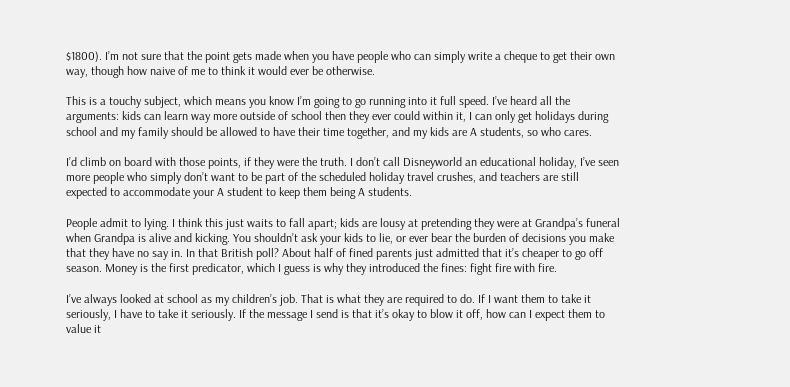$1800). I’m not sure that the point gets made when you have people who can simply write a cheque to get their own way, though how naive of me to think it would ever be otherwise.

This is a touchy subject, which means you know I’m going to go running into it full speed. I’ve heard all the arguments: kids can learn way more outside of school then they ever could within it, I can only get holidays during school and my family should be allowed to have their time together, and my kids are A students, so who cares.

I’d climb on board with those points, if they were the truth. I don’t call Disneyworld an educational holiday, I’ve seen more people who simply don’t want to be part of the scheduled holiday travel crushes, and teachers are still expected to accommodate your A student to keep them being A students.

People admit to lying. I think this just waits to fall apart; kids are lousy at pretending they were at Grandpa’s funeral when Grandpa is alive and kicking. You shouldn’t ask your kids to lie, or ever bear the burden of decisions you make that they have no say in. In that British poll? About half of fined parents just admitted that it’s cheaper to go off season. Money is the first predicator, which I guess is why they introduced the fines: fight fire with fire.

I’ve always looked at school as my children’s job. That is what they are required to do. If I want them to take it seriously, I have to take it seriously. If the message I send is that it’s okay to blow it off, how can I expect them to value it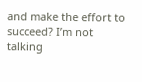and make the effort to succeed? I’m not talking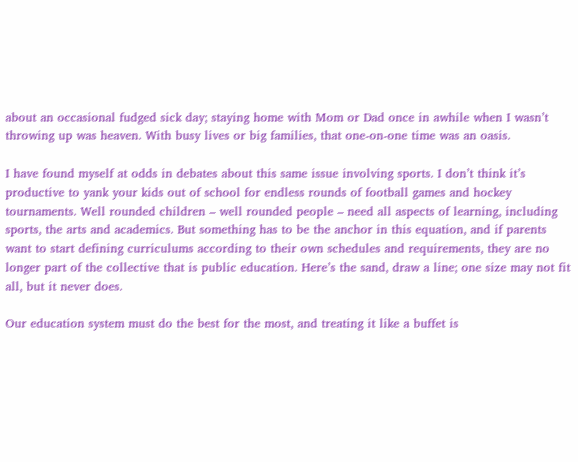about an occasional fudged sick day; staying home with Mom or Dad once in awhile when I wasn’t throwing up was heaven. With busy lives or big families, that one-on-one time was an oasis.

I have found myself at odds in debates about this same issue involving sports. I don’t think it’s productive to yank your kids out of school for endless rounds of football games and hockey tournaments. Well rounded children – well rounded people – need all aspects of learning, including sports, the arts and academics. But something has to be the anchor in this equation, and if parents want to start defining curriculums according to their own schedules and requirements, they are no longer part of the collective that is public education. Here’s the sand, draw a line; one size may not fit all, but it never does.

Our education system must do the best for the most, and treating it like a buffet is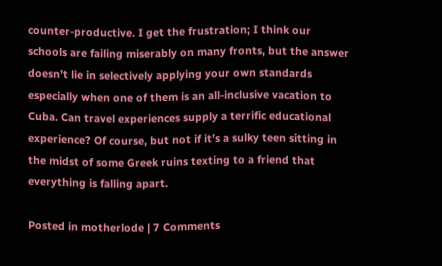counter-productive. I get the frustration; I think our schools are failing miserably on many fronts, but the answer doesn’t lie in selectively applying your own standards especially when one of them is an all-inclusive vacation to Cuba. Can travel experiences supply a terrific educational experience? Of course, but not if it’s a sulky teen sitting in the midst of some Greek ruins texting to a friend that everything is falling apart.

Posted in motherlode | 7 Comments